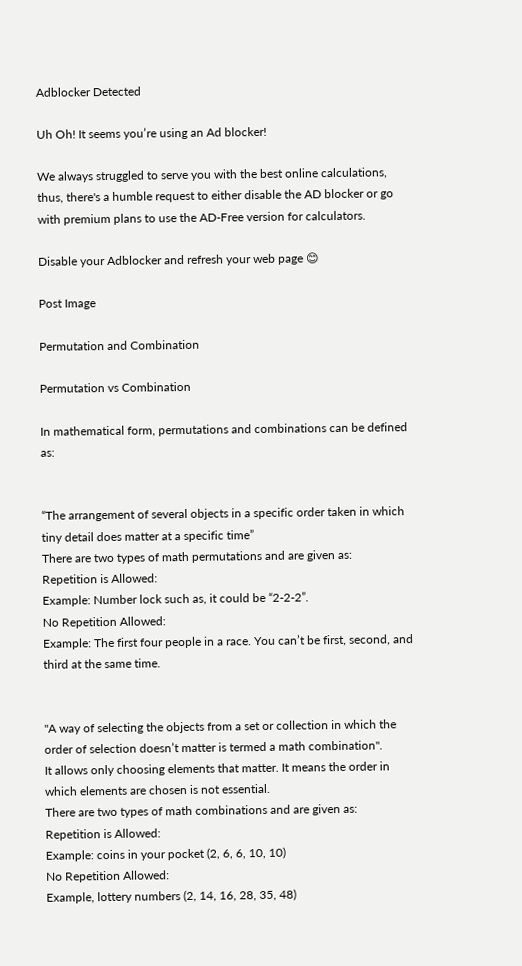Adblocker Detected

Uh Oh! It seems you’re using an Ad blocker!

We always struggled to serve you with the best online calculations, thus, there's a humble request to either disable the AD blocker or go with premium plans to use the AD-Free version for calculators.

Disable your Adblocker and refresh your web page 😊

Post Image

Permutation and Combination

Permutation vs Combination

In mathematical form, permutations and combinations can be defined as:


“The arrangement of several objects in a specific order taken in which tiny detail does matter at a specific time”
There are two types of math permutations and are given as:
Repetition is Allowed:
Example: Number lock such as, it could be “2-2-2”.
No Repetition Allowed:
Example: The first four people in a race. You can’t be first, second, and third at the same time.


"A way of selecting the objects from a set or collection in which the order of selection doesn’t matter is termed a math combination".
It allows only choosing elements that matter. It means the order in which elements are chosen is not essential.
There are two types of math combinations and are given as:
Repetition is Allowed:
Example: coins in your pocket (2, 6, 6, 10, 10)
No Repetition Allowed:
Example, lottery numbers (2, 14, 16, 28, 35, 48)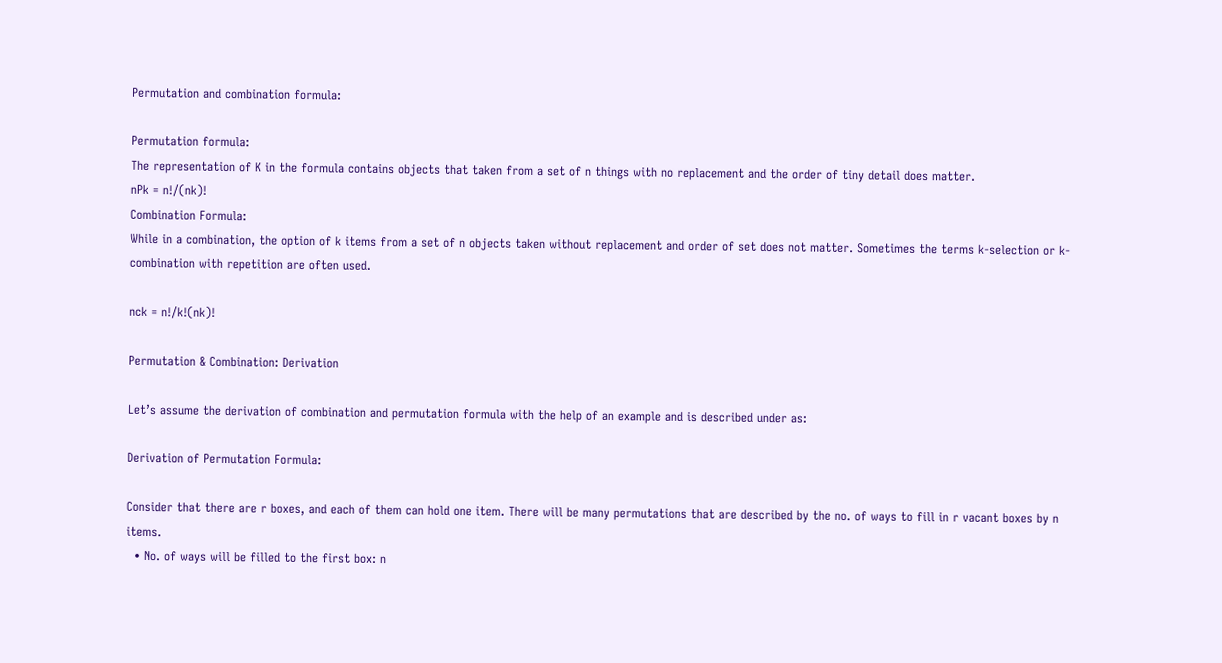Permutation and combination formula:

Permutation formula:
The representation of K in the formula contains objects that taken from a set of n things with no replacement and the order of tiny detail does matter.
nPk = n!/(nk)!
Combination Formula:
While in a combination, the option of k items from a set of n objects taken without replacement and order of set does not matter. Sometimes the terms k-selection or k-combination with repetition are often used.

nck = n!/k!(nk)!

Permutation & Combination: Derivation

Let’s assume the derivation of combination and permutation formula with the help of an example and is described under as:

Derivation of Permutation Formula:

Consider that there are r boxes, and each of them can hold one item. There will be many permutations that are described by the no. of ways to fill in r vacant boxes by n items.
  • No. of ways will be filled to the first box: n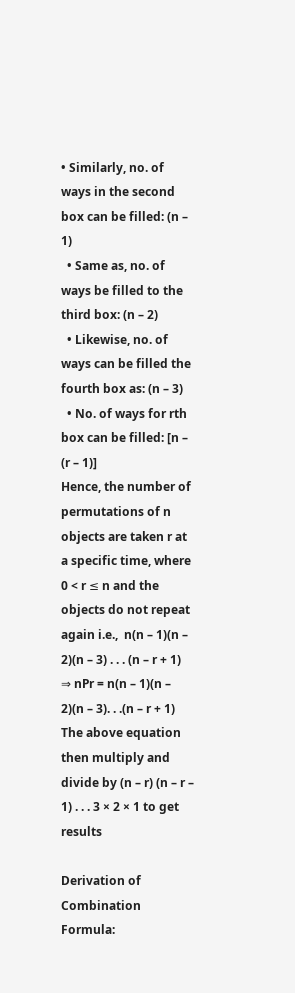• Similarly, no. of ways in the second box can be filled: (n – 1)
  • Same as, no. of ways be filled to the third box: (n – 2)
  • Likewise, no. of ways can be filled the fourth box as: (n – 3)
  • No. of ways for rth box can be filled: [n – (r – 1)]
Hence, the number of permutations of n objects are taken r at a specific time, where 0 < r ≤ n and the objects do not repeat again i.e.,  n(n – 1)(n – 2)(n – 3) . . . (n – r + 1)
⇒ nPr = n(n – 1)(n – 2)(n – 3). . .(n – r + 1)
The above equation then multiply and divide by (n – r) (n – r – 1) . . . 3 × 2 × 1 to get results

Derivation of Combination Formula: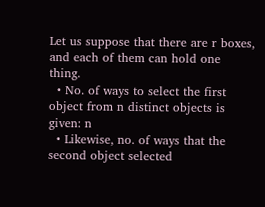Let us suppose that there are r boxes, and each of them can hold one thing.
  • No. of ways to select the first object from n distinct objects is given: n
  • Likewise, no. of ways that the second object selected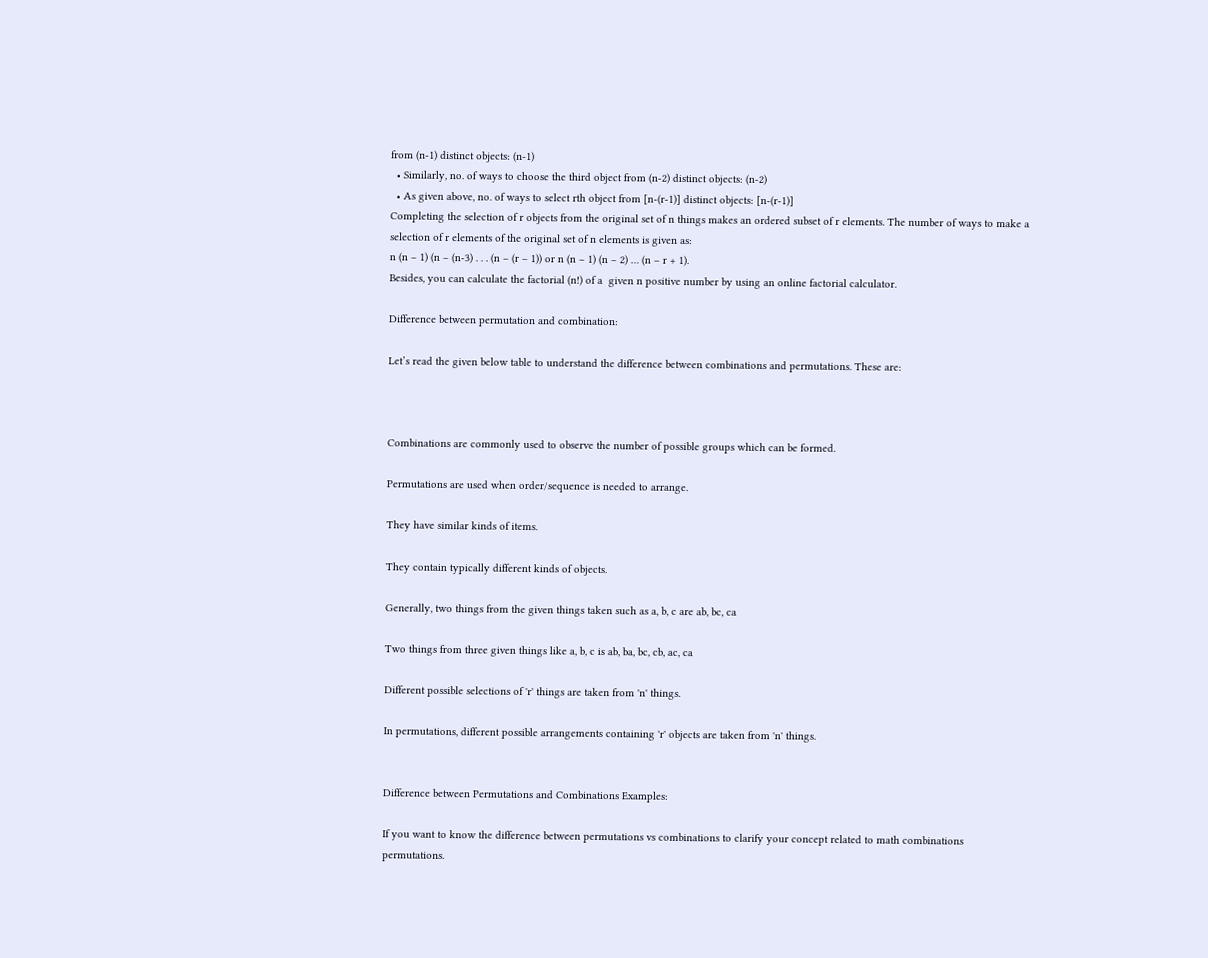from (n-1) distinct objects: (n-1)
  • Similarly, no. of ways to choose the third object from (n-2) distinct objects: (n-2)
  • As given above, no. of ways to select rth object from [n-(r-1)] distinct objects: [n-(r-1)]
Completing the selection of r objects from the original set of n things makes an ordered subset of r elements. The number of ways to make a selection of r elements of the original set of n elements is given as:
n (n – 1) (n – (n-3) . . . (n – (r – 1)) or n (n – 1) (n – 2) … (n – r + 1).
Besides, you can calculate the factorial (n!) of a  given n positive number by using an online factorial calculator.

Difference between permutation and combination:

Let’s read the given below table to understand the difference between combinations and permutations. These are:



Combinations are commonly used to observe the number of possible groups which can be formed.

Permutations are used when order/sequence is needed to arrange.

They have similar kinds of items.

They contain typically different kinds of objects.

Generally, two things from the given things taken such as a, b, c are ab, bc, ca

Two things from three given things like a, b, c is ab, ba, bc, cb, ac, ca

Different possible selections of 'r' things are taken from 'n' things.

In permutations, different possible arrangements containing 'r' objects are taken from 'n' things.


Difference between Permutations and Combinations Examples:

If you want to know the difference between permutations vs combinations to clarify your concept related to math combinations permutations.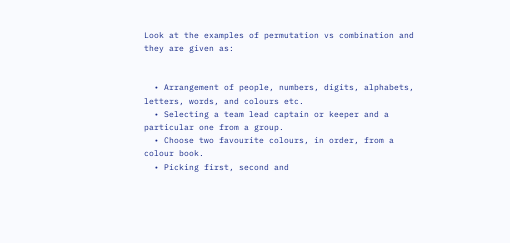Look at the examples of permutation vs combination and they are given as:


  • Arrangement of people, numbers, digits, alphabets, letters, words, and colours etc.
  • Selecting a team lead captain or keeper and a particular one from a group.
  • Choose two favourite colours, in order, from a colour book.
  • Picking first, second and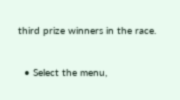third prize winners in the race.


  • Select the menu,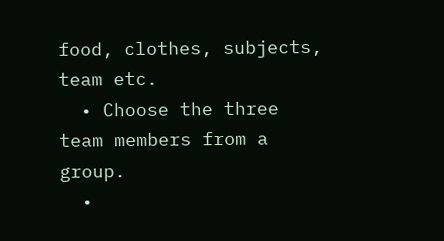food, clothes, subjects, team etc.
  • Choose the three team members from a group.
  •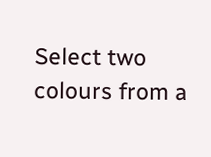Select two colours from a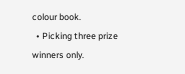colour book.
  • Picking three prize winners only.